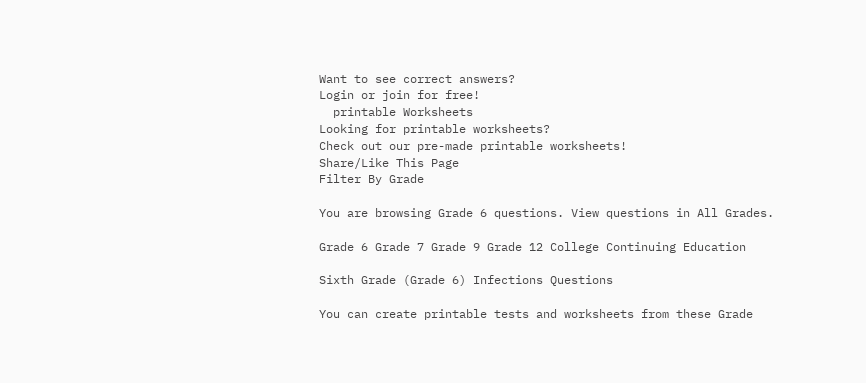Want to see correct answers?
Login or join for free!
  printable Worksheets
Looking for printable worksheets?
Check out our pre-made printable worksheets!
Share/Like This Page
Filter By Grade

You are browsing Grade 6 questions. View questions in All Grades.

Grade 6 Grade 7 Grade 9 Grade 12 College Continuing Education

Sixth Grade (Grade 6) Infections Questions

You can create printable tests and worksheets from these Grade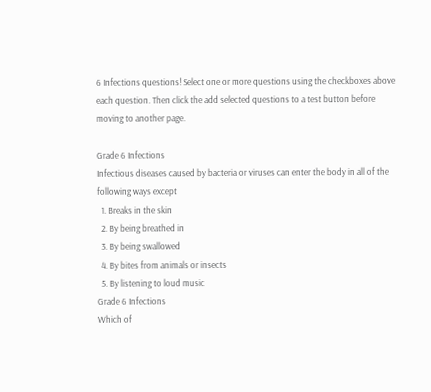6 Infections questions! Select one or more questions using the checkboxes above each question. Then click the add selected questions to a test button before moving to another page.

Grade 6 Infections
Infectious diseases caused by bacteria or viruses can enter the body in all of the following ways except
  1. Breaks in the skin
  2. By being breathed in
  3. By being swallowed
  4. By bites from animals or insects
  5. By listening to loud music
Grade 6 Infections
Which of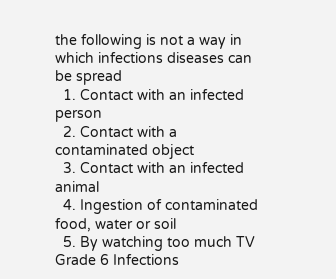the following is not a way in which infections diseases can be spread
  1. Contact with an infected person
  2. Contact with a contaminated object
  3. Contact with an infected animal
  4. Ingestion of contaminated food, water or soil
  5. By watching too much TV
Grade 6 Infections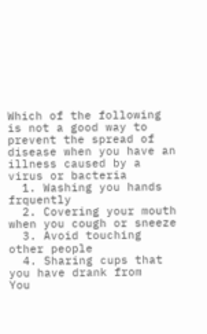Which of the following is not a good way to prevent the spread of disease when you have an illness caused by a virus or bacteria
  1. Washing you hands frquently
  2. Covering your mouth when you cough or sneeze
  3. Avoid touching other people
  4. Sharing cups that you have drank from
You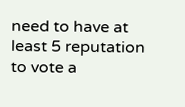need to have at least 5 reputation to vote a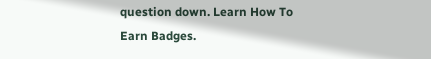question down. Learn How To Earn Badges.